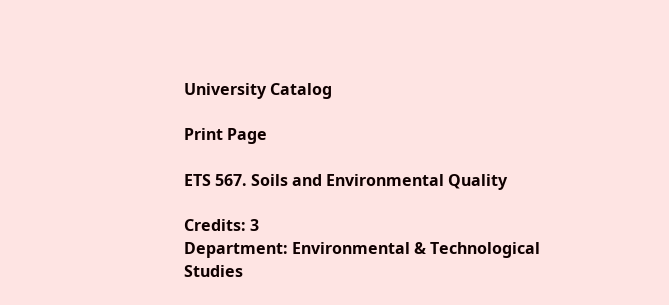University Catalog

Print Page

ETS 567. Soils and Environmental Quality

Credits: 3
Department: Environmental & Technological Studies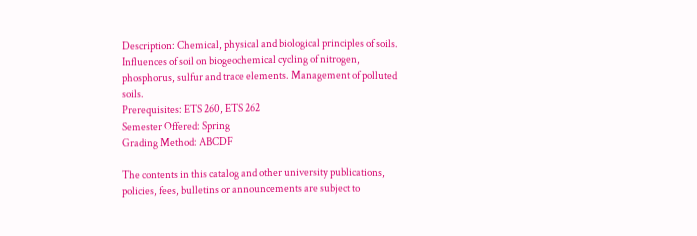Description: Chemical, physical and biological principles of soils. Influences of soil on biogeochemical cycling of nitrogen, phosphorus, sulfur and trace elements. Management of polluted soils.
Prerequisites: ETS 260, ETS 262
Semester Offered: Spring
Grading Method: ABCDF

The contents in this catalog and other university publications, policies, fees, bulletins or announcements are subject to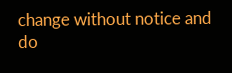change without notice and do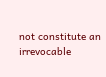not constitute an irrevocable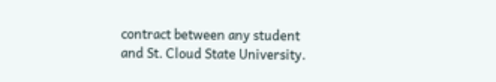contract between any student and St. Cloud State University.